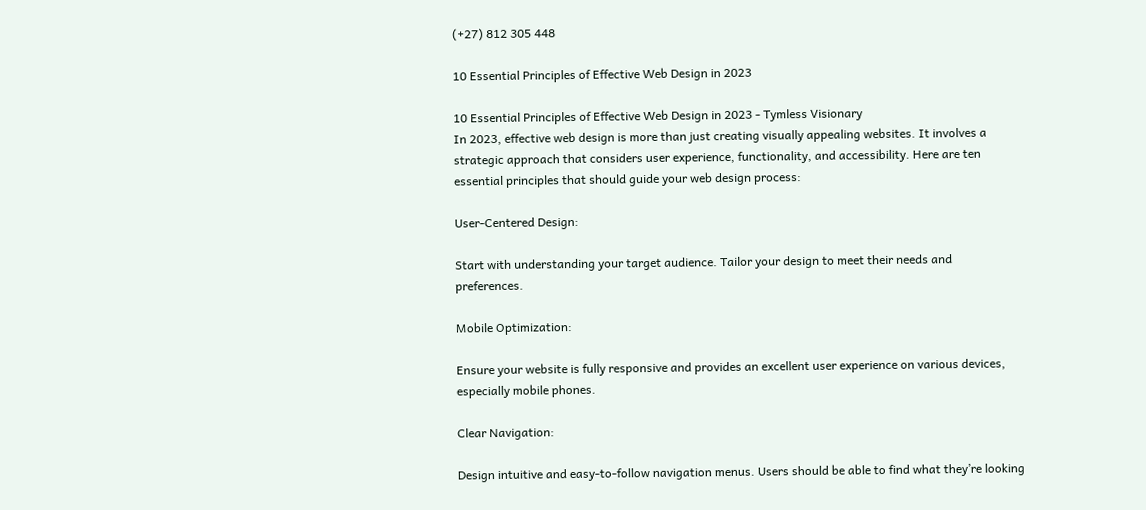(+27) 812 305 448

10 Essential Principles of Effective Web Design in 2023

10 Essential Principles of Effective Web Design in 2023 - Tymless Visionary
In 2023, effective web design is more than just creating visually appealing websites. It involves a strategic approach that considers user experience, functionality, and accessibility. Here are ten essential principles that should guide your web design process:

User-Centered Design:

Start with understanding your target audience. Tailor your design to meet their needs and preferences.

Mobile Optimization:

Ensure your website is fully responsive and provides an excellent user experience on various devices, especially mobile phones.

Clear Navigation:

Design intuitive and easy-to-follow navigation menus. Users should be able to find what they’re looking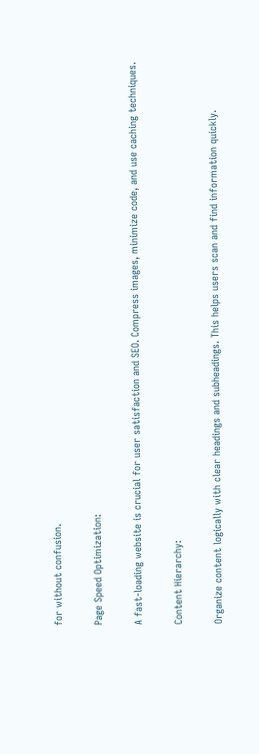for without confusion.

Page Speed Optimization:

A fast-loading website is crucial for user satisfaction and SEO. Compress images, minimize code, and use caching techniques.

Content Hierarchy:

Organize content logically with clear headings and subheadings. This helps users scan and find information quickly.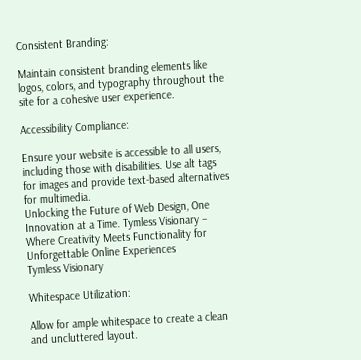Consistent Branding:

Maintain consistent branding elements like logos, colors, and typography throughout the site for a cohesive user experience.

Accessibility Compliance:

Ensure your website is accessible to all users, including those with disabilities. Use alt tags for images and provide text-based alternatives for multimedia.
Unlocking the Future of Web Design, One Innovation at a Time. Tymless Visionary – Where Creativity Meets Functionality for Unforgettable Online Experiences
Tymless Visionary

Whitespace Utilization:

Allow for ample whitespace to create a clean and uncluttered layout.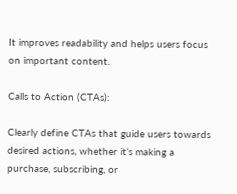It improves readability and helps users focus on important content.

Calls to Action (CTAs):

Clearly define CTAs that guide users towards desired actions, whether it’s making a purchase, subscribing, or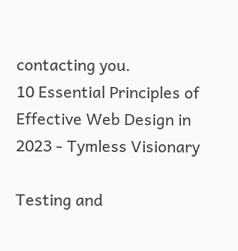contacting you.
10 Essential Principles of Effective Web Design in 2023 - Tymless Visionary

Testing and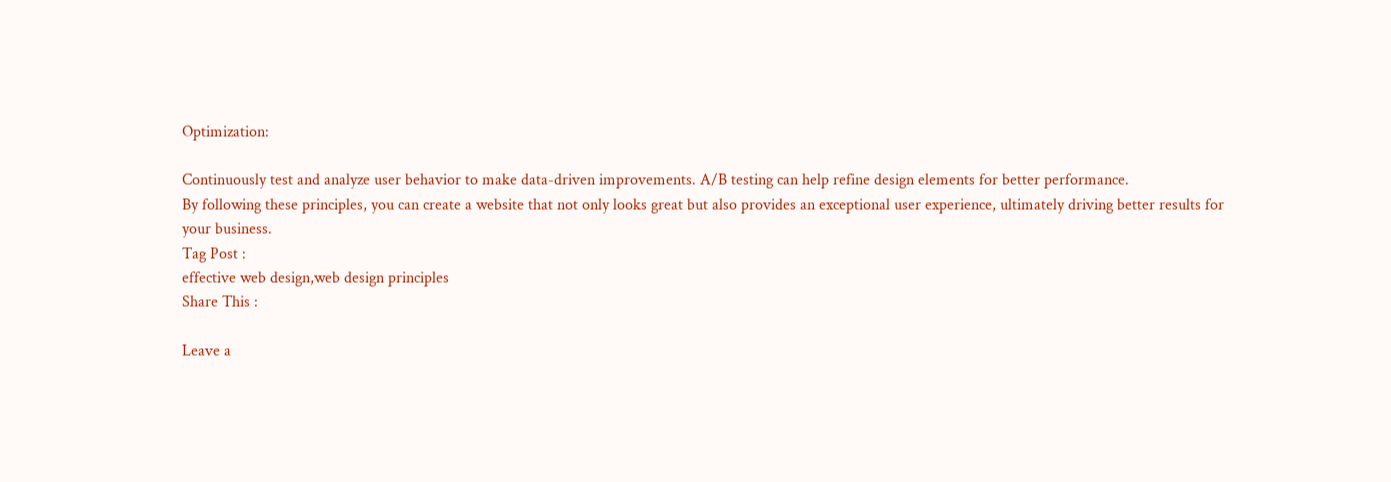Optimization:

Continuously test and analyze user behavior to make data-driven improvements. A/B testing can help refine design elements for better performance.
By following these principles, you can create a website that not only looks great but also provides an exceptional user experience, ultimately driving better results for your business.
Tag Post :
effective web design,web design principles
Share This :

Leave a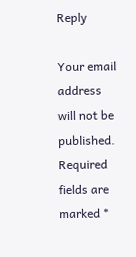Reply

Your email address will not be published. Required fields are marked *